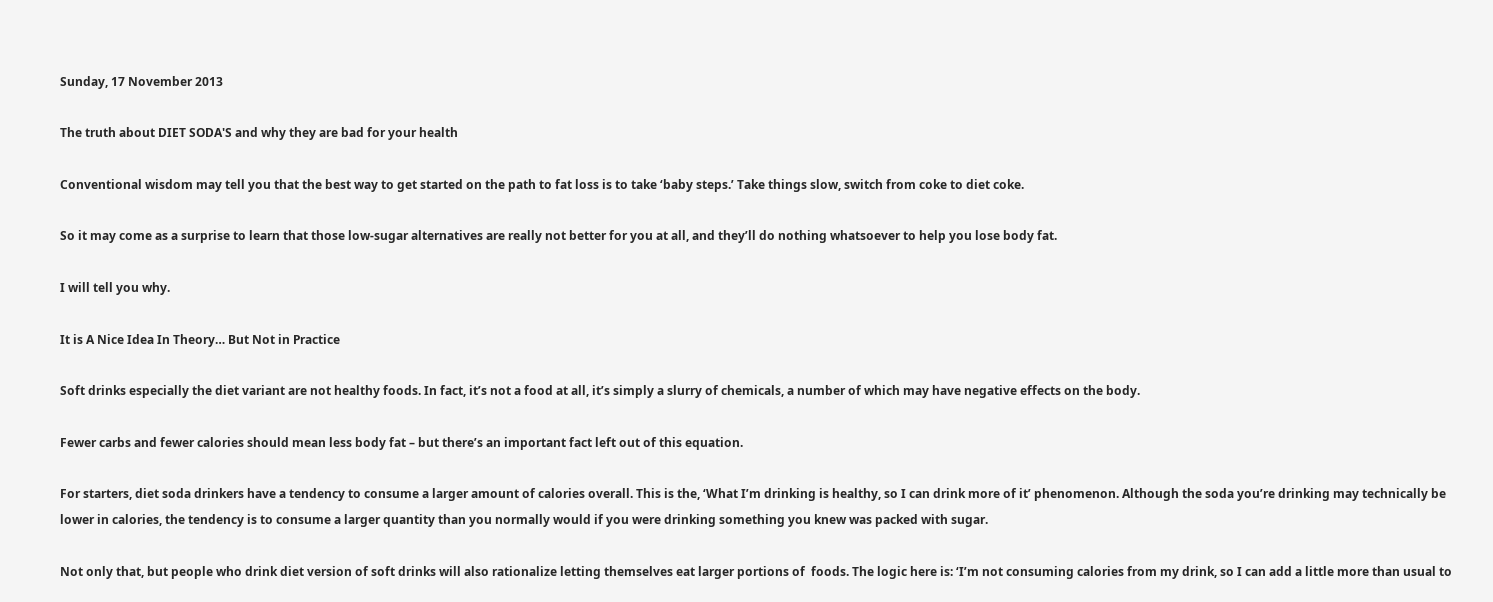Sunday, 17 November 2013

The truth about DIET SODA'S and why they are bad for your health

Conventional wisdom may tell you that the best way to get started on the path to fat loss is to take ‘baby steps.’ Take things slow, switch from coke to diet coke.

So it may come as a surprise to learn that those low-sugar alternatives are really not better for you at all, and they’ll do nothing whatsoever to help you lose body fat.

I will tell you why.

It is A Nice Idea In Theory… But Not in Practice

Soft drinks especially the diet variant are not healthy foods. In fact, it’s not a food at all, it’s simply a slurry of chemicals, a number of which may have negative effects on the body.

Fewer carbs and fewer calories should mean less body fat – but there’s an important fact left out of this equation.

For starters, diet soda drinkers have a tendency to consume a larger amount of calories overall. This is the, ‘What I’m drinking is healthy, so I can drink more of it’ phenomenon. Although the soda you’re drinking may technically be lower in calories, the tendency is to consume a larger quantity than you normally would if you were drinking something you knew was packed with sugar.

Not only that, but people who drink diet version of soft drinks will also rationalize letting themselves eat larger portions of  foods. The logic here is: ‘I’m not consuming calories from my drink, so I can add a little more than usual to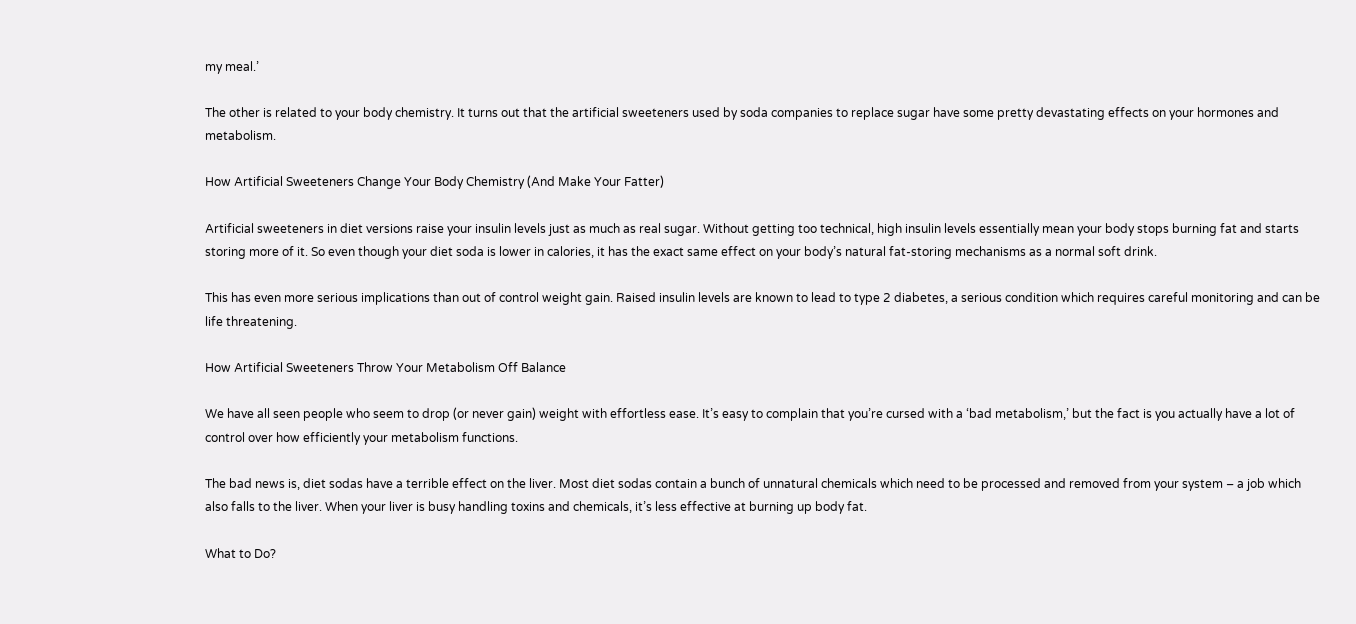my meal.’

The other is related to your body chemistry. It turns out that the artificial sweeteners used by soda companies to replace sugar have some pretty devastating effects on your hormones and metabolism.

How Artificial Sweeteners Change Your Body Chemistry (And Make Your Fatter)

Artificial sweeteners in diet versions raise your insulin levels just as much as real sugar. Without getting too technical, high insulin levels essentially mean your body stops burning fat and starts storing more of it. So even though your diet soda is lower in calories, it has the exact same effect on your body’s natural fat-storing mechanisms as a normal soft drink.

This has even more serious implications than out of control weight gain. Raised insulin levels are known to lead to type 2 diabetes, a serious condition which requires careful monitoring and can be life threatening.

How Artificial Sweeteners Throw Your Metabolism Off Balance

We have all seen people who seem to drop (or never gain) weight with effortless ease. It’s easy to complain that you’re cursed with a ‘bad metabolism,’ but the fact is you actually have a lot of control over how efficiently your metabolism functions.

The bad news is, diet sodas have a terrible effect on the liver. Most diet sodas contain a bunch of unnatural chemicals which need to be processed and removed from your system – a job which also falls to the liver. When your liver is busy handling toxins and chemicals, it’s less effective at burning up body fat.

What to Do?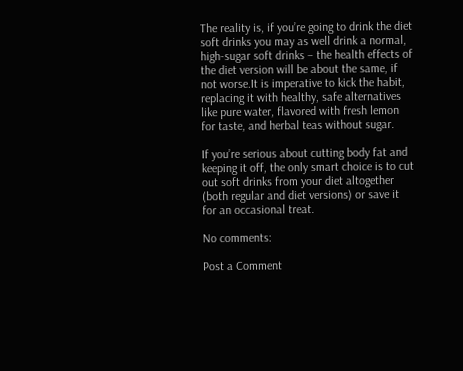The reality is, if you’re going to drink the diet soft drinks you may as well drink a normal, high-sugar soft drinks – the health effects of the diet version will be about the same, if not worse.It is imperative to kick the habit, replacing it with healthy, safe alternatives like pure water, flavored with fresh lemon for taste, and herbal teas without sugar.

If you’re serious about cutting body fat and keeping it off, the only smart choice is to cut out soft drinks from your diet altogether (both regular and diet versions) or save it for an occasional treat.

No comments:

Post a Comment